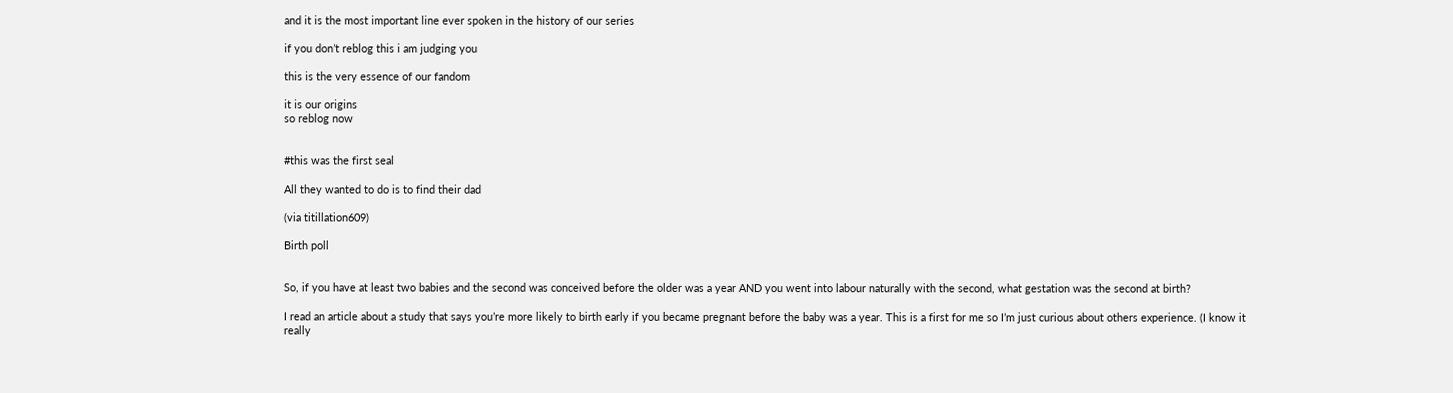and it is the most important line ever spoken in the history of our series

if you don’t reblog this i am judging you

this is the very essence of our fandom

it is our origins
so reblog now


#this was the first seal

All they wanted to do is to find their dad

(via titillation609)

Birth poll


So, if you have at least two babies and the second was conceived before the older was a year AND you went into labour naturally with the second, what gestation was the second at birth?

I read an article about a study that says you’re more likely to birth early if you became pregnant before the baby was a year. This is a first for me so I’m just curious about others experience. (I know it really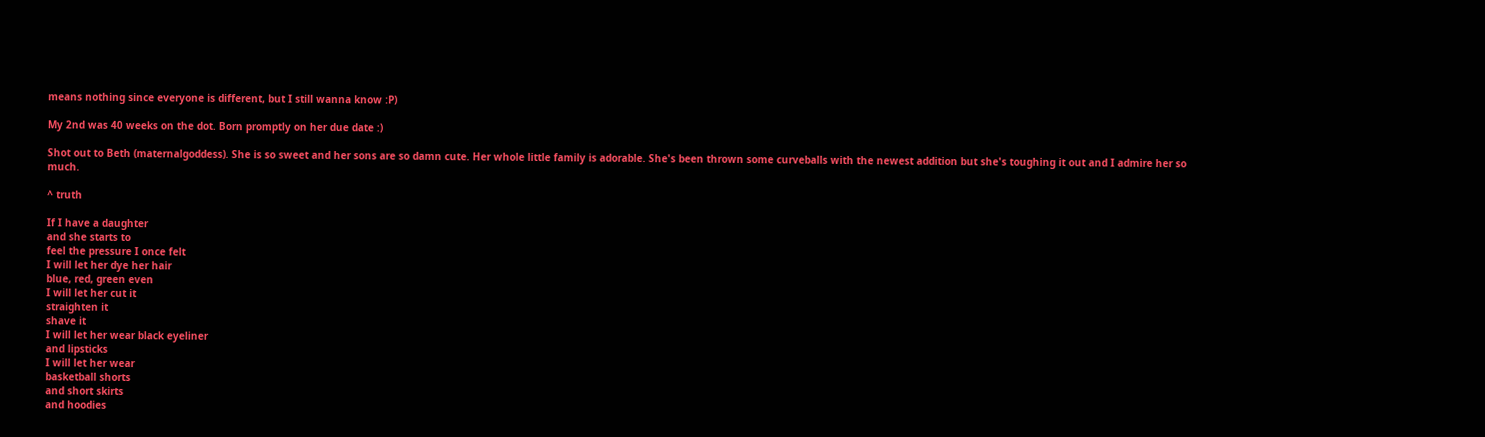means nothing since everyone is different, but I still wanna know :P)

My 2nd was 40 weeks on the dot. Born promptly on her due date :)

Shot out to Beth (maternalgoddess). She is so sweet and her sons are so damn cute. Her whole little family is adorable. She's been thrown some curveballs with the newest addition but she's toughing it out and I admire her so much.

^ truth

If I have a daughter
and she starts to
feel the pressure I once felt
I will let her dye her hair
blue, red, green even
I will let her cut it
straighten it
shave it
I will let her wear black eyeliner
and lipsticks
I will let her wear
basketball shorts
and short skirts
and hoodies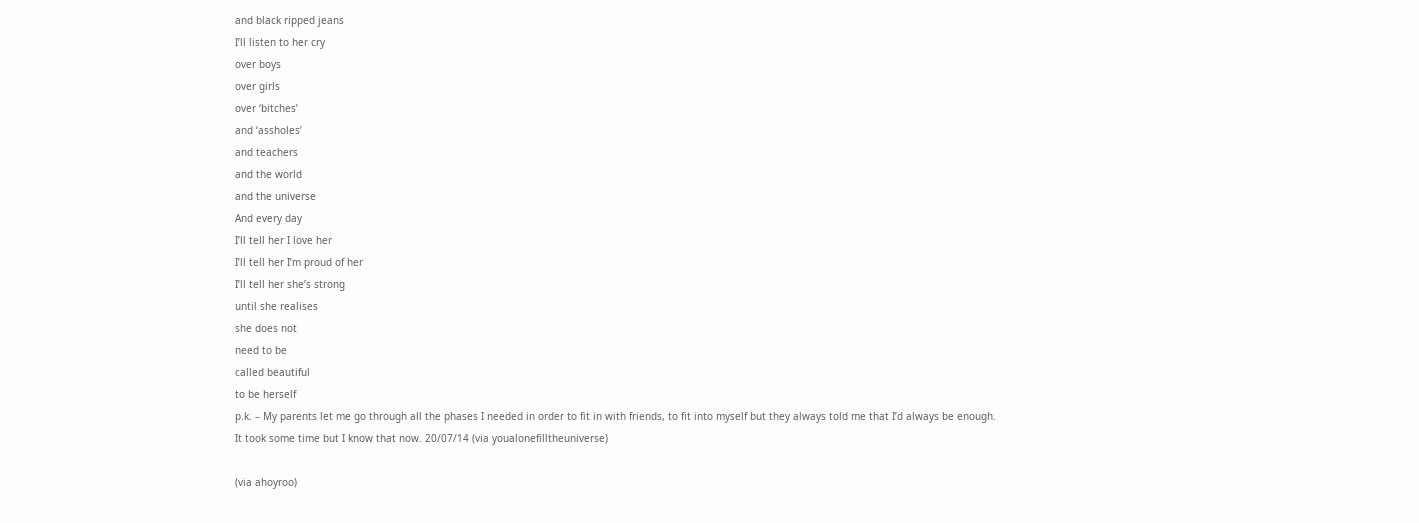and black ripped jeans
I’ll listen to her cry
over boys
over girls
over ‘bitches’
and ‘assholes’
and teachers
and the world
and the universe
And every day
I’ll tell her I love her
I’ll tell her I’m proud of her
I’ll tell her she’s strong
until she realises
she does not
need to be
called beautiful
to be herself
p.k. – My parents let me go through all the phases I needed in order to fit in with friends, to fit into myself but they always told me that I’d always be enough. It took some time but I know that now. 20/07/14 (via youalonefilltheuniverse)

(via ahoyroo)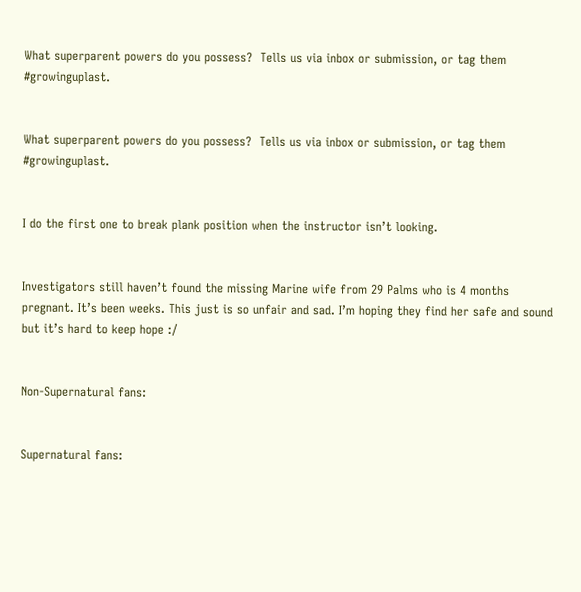What superparent powers do you possess?  Tells us via inbox or submission, or tag them #growinguplast.


What superparent powers do you possess?  Tells us via inbox or submission, or tag them #growinguplast.


I do the first one to break plank position when the instructor isn’t looking.


Investigators still haven’t found the missing Marine wife from 29 Palms who is 4 months pregnant. It’s been weeks. This just is so unfair and sad. I’m hoping they find her safe and sound but it’s hard to keep hope :/


Non-Supernatural fans:


Supernatural fans: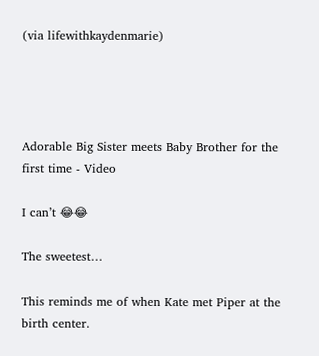(via lifewithkaydenmarie)




Adorable Big Sister meets Baby Brother for the first time - Video

I can’t 😂😂

The sweetest…

This reminds me of when Kate met Piper at the birth center.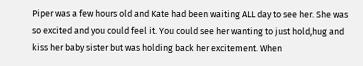Piper was a few hours old and Kate had been waiting ALL day to see her. She was so excited and you could feel it. You could see her wanting to just hold,hug and kiss her baby sister but was holding back her excitement. When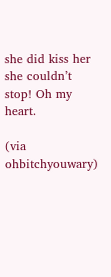she did kiss her she couldn’t stop! Oh my heart.

(via ohbitchyouwary)